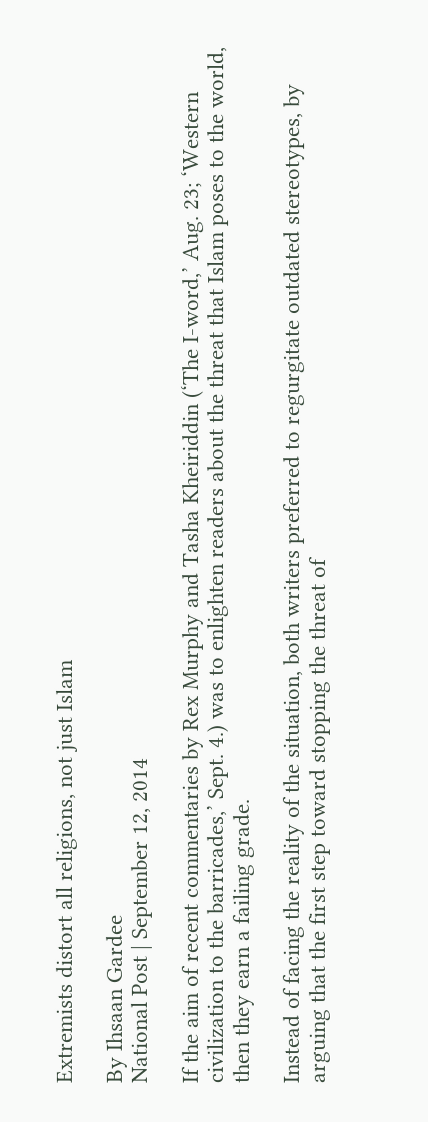Extremists distort all religions, not just Islam

By Ihsaan Gardee
National Post | September 12, 2014

If the aim of recent commentaries by Rex Murphy and Tasha Kheiriddin (‘The I-word,’ Aug. 23; ‘Western civilization to the barricades,’ Sept. 4.) was to enlighten readers about the threat that Islam poses to the world, then they earn a failing grade.

Instead of facing the reality of the situation, both writers preferred to regurgitate outdated stereotypes, by arguing that the first step toward stopping the threat of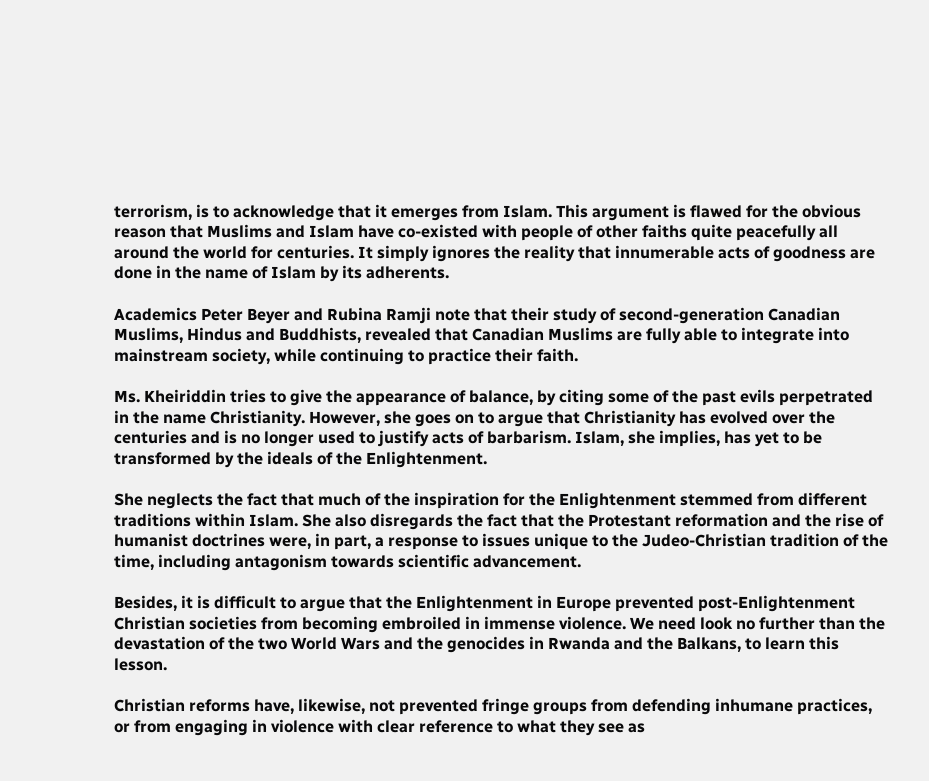terrorism, is to acknowledge that it emerges from Islam. This argument is flawed for the obvious reason that Muslims and Islam have co-existed with people of other faiths quite peacefully all around the world for centuries. It simply ignores the reality that innumerable acts of goodness are done in the name of Islam by its adherents.

Academics Peter Beyer and Rubina Ramji note that their study of second-generation Canadian Muslims, Hindus and Buddhists, revealed that Canadian Muslims are fully able to integrate into mainstream society, while continuing to practice their faith.

Ms. Kheiriddin tries to give the appearance of balance, by citing some of the past evils perpetrated in the name Christianity. However, she goes on to argue that Christianity has evolved over the centuries and is no longer used to justify acts of barbarism. Islam, she implies, has yet to be transformed by the ideals of the Enlightenment.

She neglects the fact that much of the inspiration for the Enlightenment stemmed from different traditions within Islam. She also disregards the fact that the Protestant reformation and the rise of humanist doctrines were, in part, a response to issues unique to the Judeo-Christian tradition of the time, including antagonism towards scientific advancement.

Besides, it is difficult to argue that the Enlightenment in Europe prevented post-Enlightenment Christian societies from becoming embroiled in immense violence. We need look no further than the devastation of the two World Wars and the genocides in Rwanda and the Balkans, to learn this lesson.

Christian reforms have, likewise, not prevented fringe groups from defending inhumane practices, or from engaging in violence with clear reference to what they see as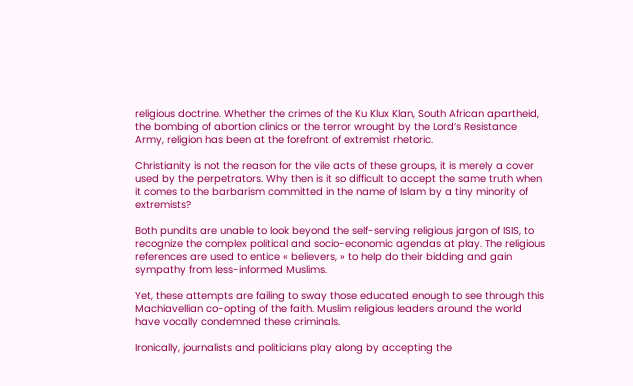religious doctrine. Whether the crimes of the Ku Klux Klan, South African apartheid, the bombing of abortion clinics or the terror wrought by the Lord’s Resistance Army, religion has been at the forefront of extremist rhetoric.

Christianity is not the reason for the vile acts of these groups, it is merely a cover used by the perpetrators. Why then is it so difficult to accept the same truth when it comes to the barbarism committed in the name of Islam by a tiny minority of extremists?

Both pundits are unable to look beyond the self-serving religious jargon of ISIS, to recognize the complex political and socio-economic agendas at play. The religious references are used to entice « believers, » to help do their bidding and gain sympathy from less-informed Muslims.

Yet, these attempts are failing to sway those educated enough to see through this Machiavellian co-opting of the faith. Muslim religious leaders around the world have vocally condemned these criminals.

Ironically, journalists and politicians play along by accepting the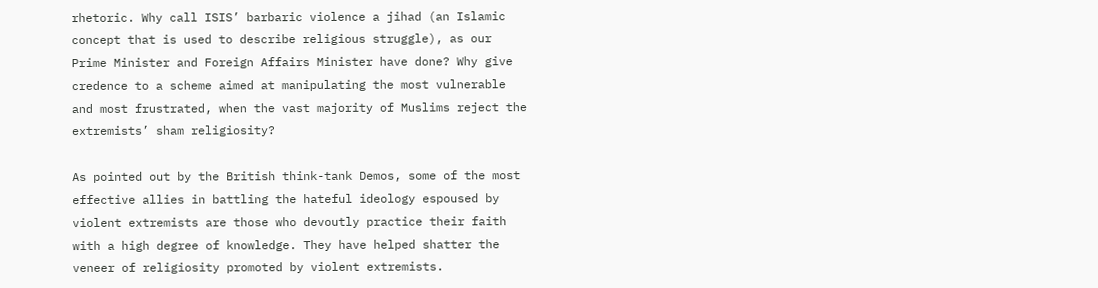rhetoric. Why call ISIS’ barbaric violence a jihad (an Islamic concept that is used to describe religious struggle), as our Prime Minister and Foreign Affairs Minister have done? Why give credence to a scheme aimed at manipulating the most vulnerable and most frustrated, when the vast majority of Muslims reject the extremists’ sham religiosity?

As pointed out by the British think-tank Demos, some of the most effective allies in battling the hateful ideology espoused by violent extremists are those who devoutly practice their faith with a high degree of knowledge. They have helped shatter the veneer of religiosity promoted by violent extremists.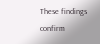These findings confirm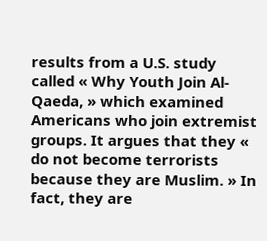results from a U.S. study called « Why Youth Join Al-Qaeda, » which examined Americans who join extremist groups. It argues that they « do not become terrorists because they are Muslim. » In fact, they are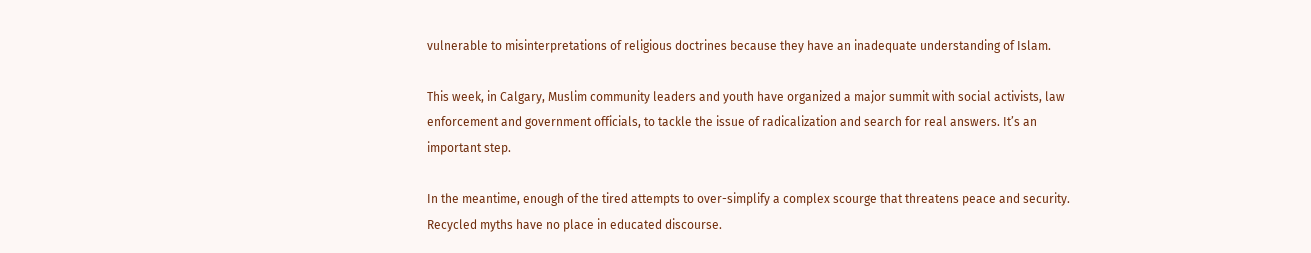vulnerable to misinterpretations of religious doctrines because they have an inadequate understanding of Islam.

This week, in Calgary, Muslim community leaders and youth have organized a major summit with social activists, law enforcement and government officials, to tackle the issue of radicalization and search for real answers. It’s an important step.

In the meantime, enough of the tired attempts to over-simplify a complex scourge that threatens peace and security. Recycled myths have no place in educated discourse.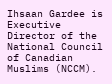Ihsaan Gardee is Executive Director of the National Council of Canadian Muslims (NCCM).